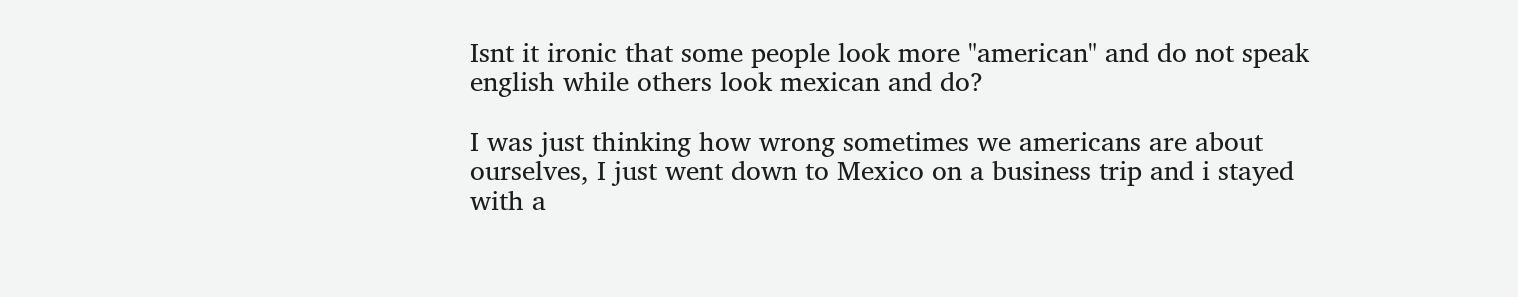Isnt it ironic that some people look more "american" and do not speak english while others look mexican and do?

I was just thinking how wrong sometimes we americans are about ourselves, I just went down to Mexico on a business trip and i stayed with a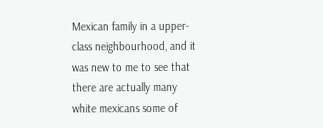Mexican family in a upper-class neighbourhood, and it was new to me to see that there are actually many white mexicans some of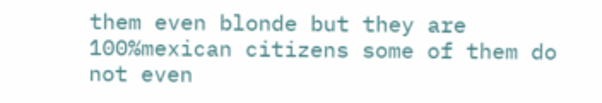them even blonde but they are 100%mexican citizens some of them do not even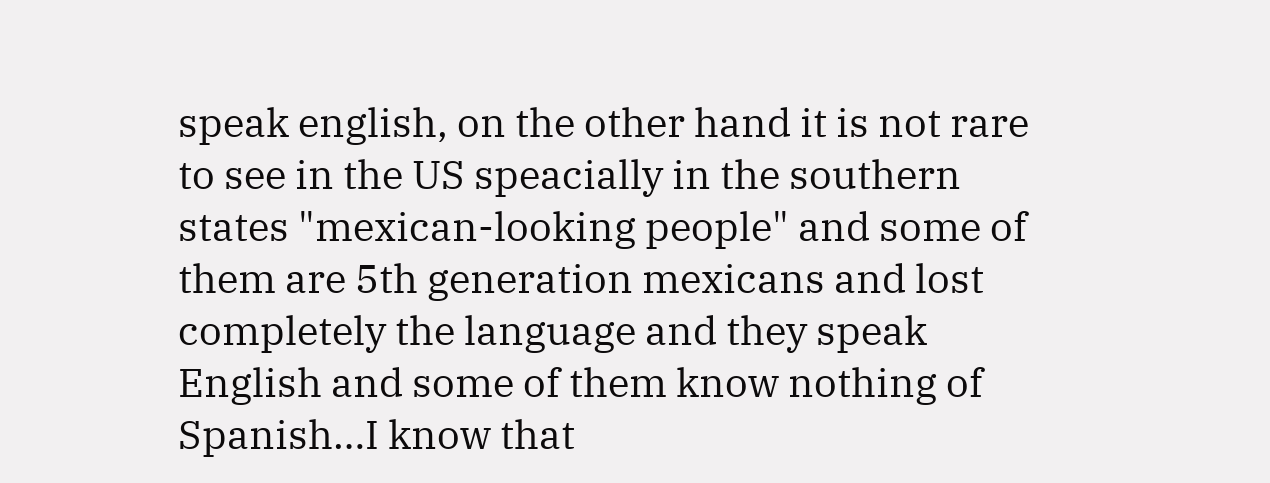speak english, on the other hand it is not rare to see in the US speacially in the southern states "mexican-looking people" and some of them are 5th generation mexicans and lost completely the language and they speak English and some of them know nothing of Spanish…I know that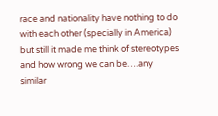race and nationality have nothing to do with each other (specially in America) but still it made me think of stereotypes and how wrong we can be….any similar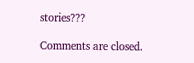stories???

Comments are closed.